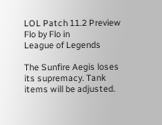LOL Patch 11.2 Preview
Flo by Flo in
League of Legends

The Sunfire Aegis loses its supremacy. Tank items will be adjusted.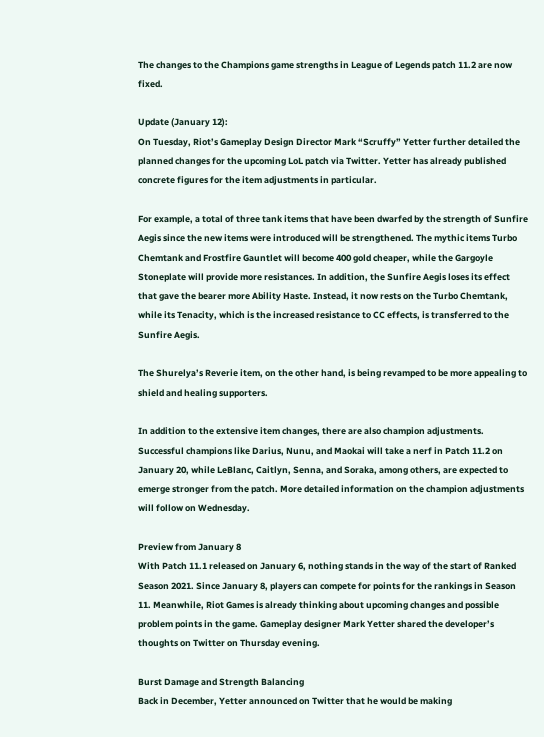The changes to the Champions game strengths in League of Legends patch 11.2 are now fixed.

Update (January 12):
On Tuesday, Riot’s Gameplay Design Director Mark “Scruffy” Yetter further detailed the planned changes for the upcoming LoL patch via Twitter. Yetter has already published concrete figures for the item adjustments in particular.

For example, a total of three tank items that have been dwarfed by the strength of Sunfire Aegis since the new items were introduced will be strengthened. The mythic items Turbo Chemtank and Frostfire Gauntlet will become 400 gold cheaper, while the Gargoyle Stoneplate will provide more resistances. In addition, the Sunfire Aegis loses its effect that gave the bearer more Ability Haste. Instead, it now rests on the Turbo Chemtank, while its Tenacity, which is the increased resistance to CC effects, is transferred to the Sunfire Aegis.

The Shurelya’s Reverie item, on the other hand, is being revamped to be more appealing to shield and healing supporters.

In addition to the extensive item changes, there are also champion adjustments. Successful champions like Darius, Nunu, and Maokai will take a nerf in Patch 11.2 on January 20, while LeBlanc, Caitlyn, Senna, and Soraka, among others, are expected to emerge stronger from the patch. More detailed information on the champion adjustments will follow on Wednesday.

Preview from January 8
With Patch 11.1 released on January 6, nothing stands in the way of the start of Ranked Season 2021. Since January 8, players can compete for points for the rankings in Season 11. Meanwhile, Riot Games is already thinking about upcoming changes and possible problem points in the game. Gameplay designer Mark Yetter shared the developer’s thoughts on Twitter on Thursday evening.

Burst Damage and Strength Balancing
Back in December, Yetter announced on Twitter that he would be making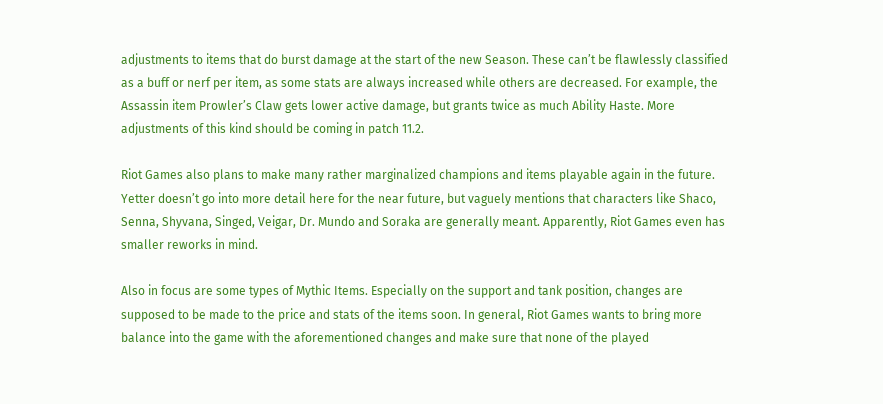adjustments to items that do burst damage at the start of the new Season. These can’t be flawlessly classified as a buff or nerf per item, as some stats are always increased while others are decreased. For example, the Assassin item Prowler’s Claw gets lower active damage, but grants twice as much Ability Haste. More adjustments of this kind should be coming in patch 11.2.

Riot Games also plans to make many rather marginalized champions and items playable again in the future. Yetter doesn’t go into more detail here for the near future, but vaguely mentions that characters like Shaco, Senna, Shyvana, Singed, Veigar, Dr. Mundo and Soraka are generally meant. Apparently, Riot Games even has smaller reworks in mind.

Also in focus are some types of Mythic Items. Especially on the support and tank position, changes are supposed to be made to the price and stats of the items soon. In general, Riot Games wants to bring more balance into the game with the aforementioned changes and make sure that none of the played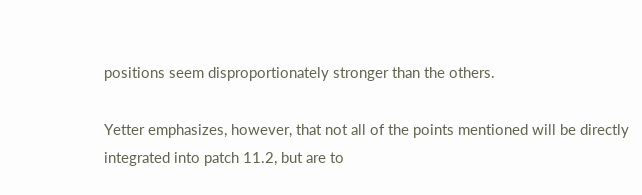positions seem disproportionately stronger than the others.

Yetter emphasizes, however, that not all of the points mentioned will be directly integrated into patch 11.2, but are to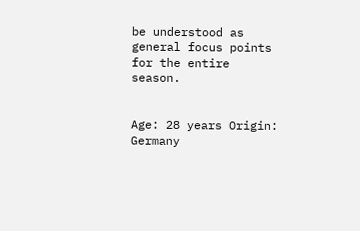be understood as general focus points for the entire season.


Age: 28 years Origin: Germany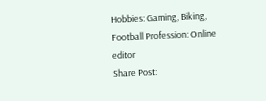Hobbies: Gaming, Biking, Football Profession: Online editor
Share Post: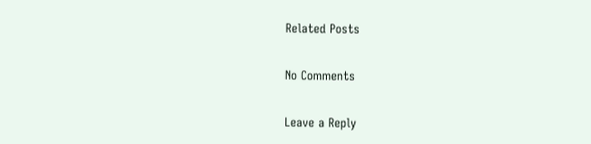Related Posts

No Comments

Leave a Reply